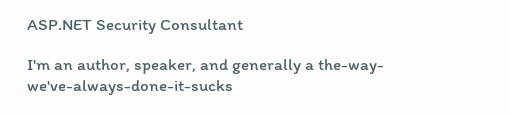ASP.NET Security Consultant

I'm an author, speaker, and generally a the-way-we've-always-done-it-sucks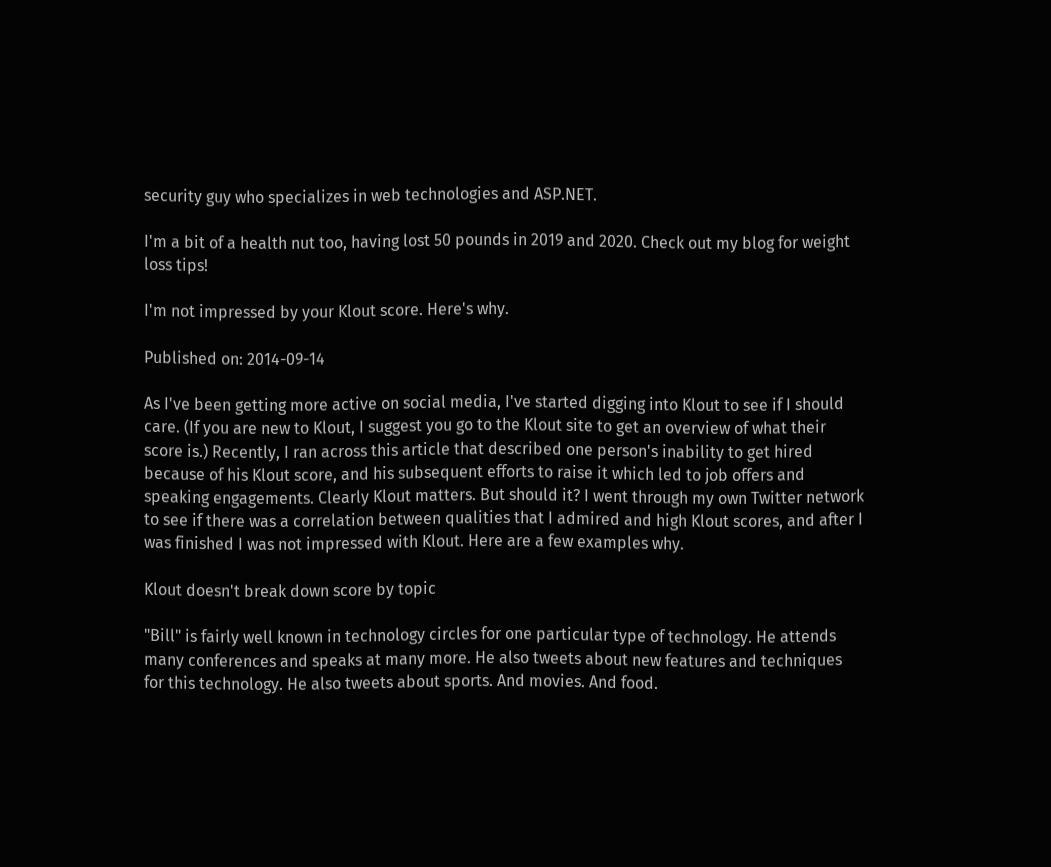security guy who specializes in web technologies and ASP.NET.

I'm a bit of a health nut too, having lost 50 pounds in 2019 and 2020. Check out my blog for weight loss tips!

I'm not impressed by your Klout score. Here's why.

Published on: 2014-09-14

As I've been getting more active on social media, I've started digging into Klout to see if I should care. (If you are new to Klout, I suggest you go to the Klout site to get an overview of what their score is.) Recently, I ran across this article that described one person's inability to get hired because of his Klout score, and his subsequent efforts to raise it which led to job offers and speaking engagements. Clearly Klout matters. But should it? I went through my own Twitter network to see if there was a correlation between qualities that I admired and high Klout scores, and after I was finished I was not impressed with Klout. Here are a few examples why.

Klout doesn't break down score by topic

"Bill" is fairly well known in technology circles for one particular type of technology. He attends many conferences and speaks at many more. He also tweets about new features and techniques for this technology. He also tweets about sports. And movies. And food.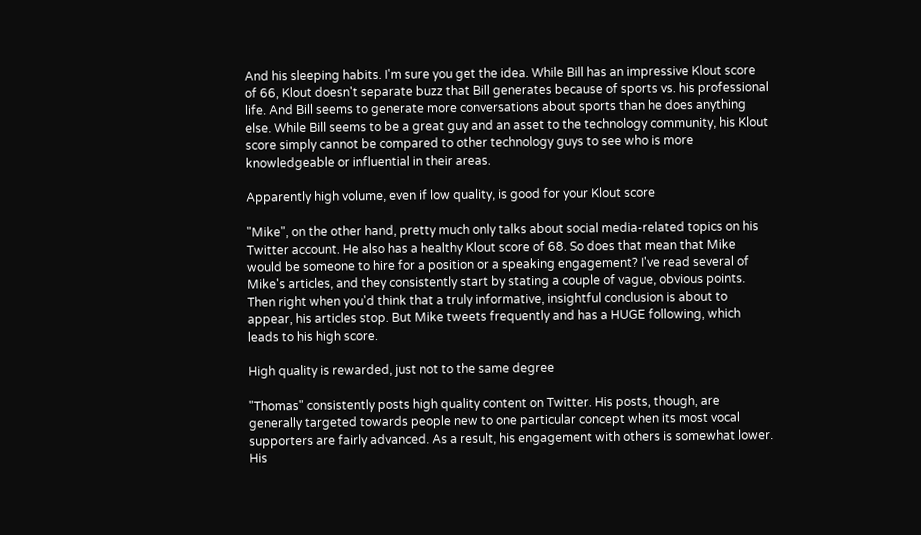And his sleeping habits. I'm sure you get the idea. While Bill has an impressive Klout score of 66, Klout doesn't separate buzz that Bill generates because of sports vs. his professional life. And Bill seems to generate more conversations about sports than he does anything else. While Bill seems to be a great guy and an asset to the technology community, his Klout score simply cannot be compared to other technology guys to see who is more knowledgeable or influential in their areas.

Apparently high volume, even if low quality, is good for your Klout score

"Mike", on the other hand, pretty much only talks about social media-related topics on his Twitter account. He also has a healthy Klout score of 68. So does that mean that Mike would be someone to hire for a position or a speaking engagement? I've read several of Mike's articles, and they consistently start by stating a couple of vague, obvious points. Then right when you'd think that a truly informative, insightful conclusion is about to appear, his articles stop. But Mike tweets frequently and has a HUGE following, which leads to his high score.

High quality is rewarded, just not to the same degree

"Thomas" consistently posts high quality content on Twitter. His posts, though, are generally targeted towards people new to one particular concept when its most vocal supporters are fairly advanced. As a result, his engagement with others is somewhat lower. His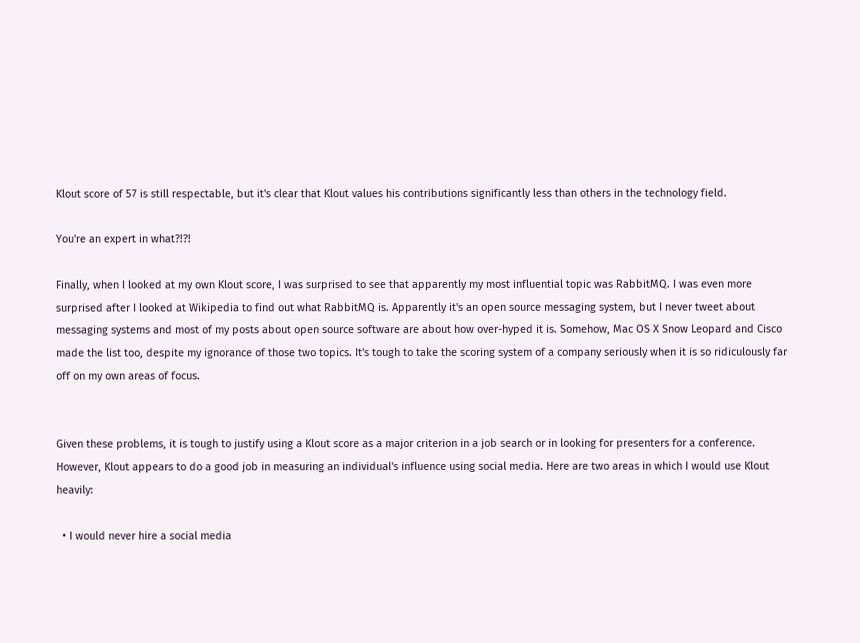Klout score of 57 is still respectable, but it's clear that Klout values his contributions significantly less than others in the technology field.

You're an expert in what?!?!

Finally, when I looked at my own Klout score, I was surprised to see that apparently my most influential topic was RabbitMQ. I was even more surprised after I looked at Wikipedia to find out what RabbitMQ is. Apparently it's an open source messaging system, but I never tweet about messaging systems and most of my posts about open source software are about how over-hyped it is. Somehow, Mac OS X Snow Leopard and Cisco made the list too, despite my ignorance of those two topics. It's tough to take the scoring system of a company seriously when it is so ridiculously far off on my own areas of focus.


Given these problems, it is tough to justify using a Klout score as a major criterion in a job search or in looking for presenters for a conference. However, Klout appears to do a good job in measuring an individual's influence using social media. Here are two areas in which I would use Klout heavily:

  • I would never hire a social media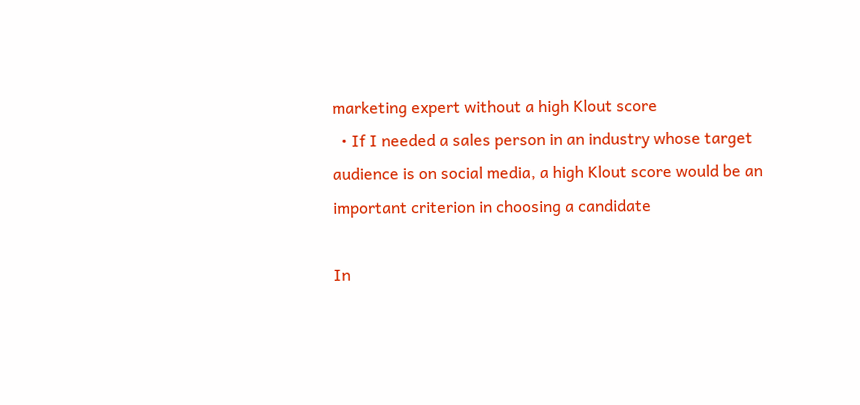marketing expert without a high Klout score
  • If I needed a sales person in an industry whose target audience is on social media, a high Klout score would be an important criterion in choosing a candidate

In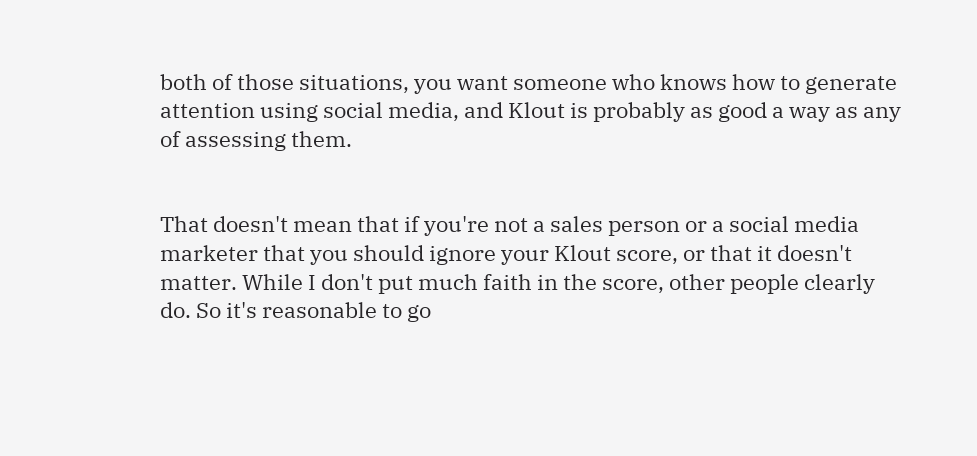both of those situations, you want someone who knows how to generate attention using social media, and Klout is probably as good a way as any of assessing them.


That doesn't mean that if you're not a sales person or a social media marketer that you should ignore your Klout score, or that it doesn't matter. While I don't put much faith in the score, other people clearly do. So it's reasonable to go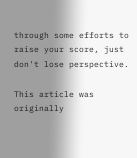through some efforts to raise your score, just don't lose perspective.

This article was originally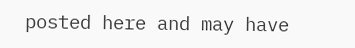posted here and may have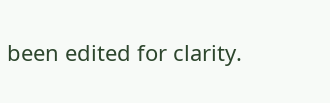been edited for clarity.